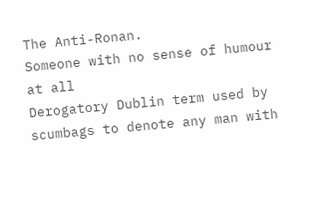The Anti-Ronan.
Someone with no sense of humour at all
Derogatory Dublin term used by scumbags to denote any man with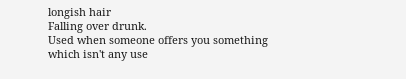longish hair
Falling over drunk.
Used when someone offers you something which isn't any use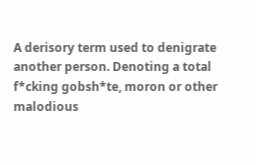A derisory term used to denigrate another person. Denoting a total f*cking gobsh*te, moron or other malodious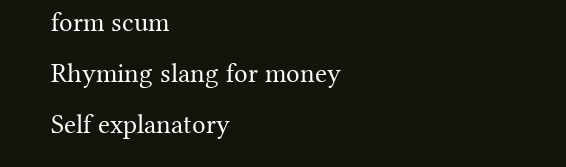form scum
Rhyming slang for money
Self explanatory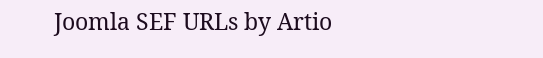Joomla SEF URLs by Artio